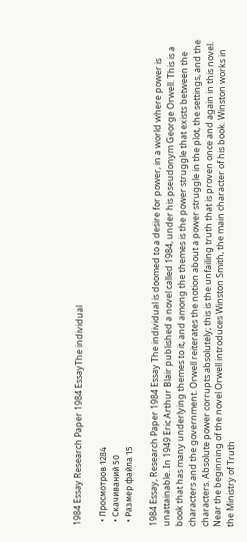1984 Essay Research Paper 1984 EssayThe individual

  • Просмотров 1284
  • Скачиваний 50
  • Размер файла 15

1984 Essay, Research Paper 1984 Essay The individual is doomed to a desire for power, in a world where power is unattainable. In 1949 Eric Arthur Blair published a novel called 1984, under his pseudonym George Orwell. This is a book that has many underlying themes to it, and among the themes is the power struggle that exists between the characters and the government. Orwell reiterates the notion about a power struggle in the plot, the settings, and the characters. Absolute power corrupts absolutely; this is the unfailing truth that is proven once and again in this novel. Near the beginning of the novel Orwell introduces Winston Smith, the main character of his book. Winston works in the Ministry of Truth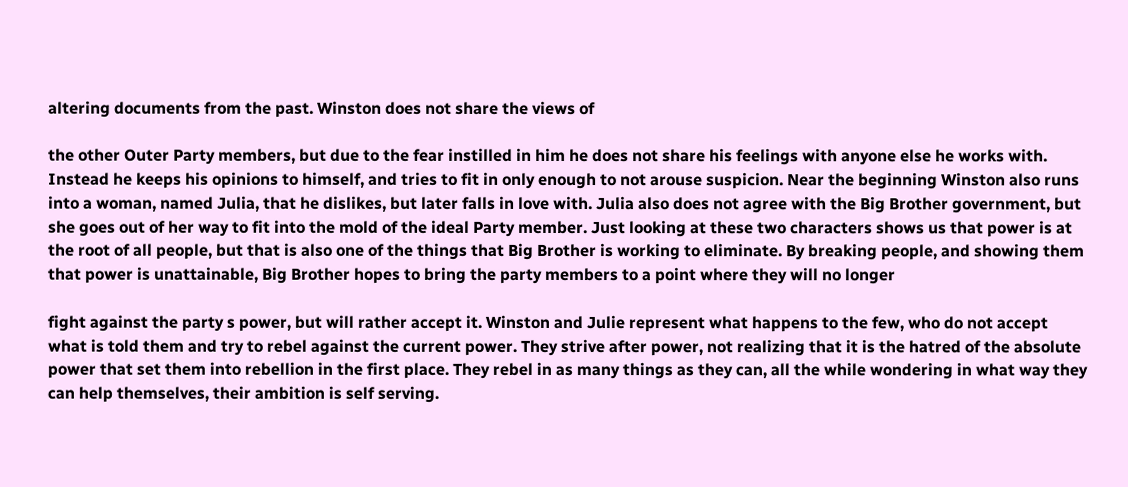altering documents from the past. Winston does not share the views of

the other Outer Party members, but due to the fear instilled in him he does not share his feelings with anyone else he works with. Instead he keeps his opinions to himself, and tries to fit in only enough to not arouse suspicion. Near the beginning Winston also runs into a woman, named Julia, that he dislikes, but later falls in love with. Julia also does not agree with the Big Brother government, but she goes out of her way to fit into the mold of the ideal Party member. Just looking at these two characters shows us that power is at the root of all people, but that is also one of the things that Big Brother is working to eliminate. By breaking people, and showing them that power is unattainable, Big Brother hopes to bring the party members to a point where they will no longer

fight against the party s power, but will rather accept it. Winston and Julie represent what happens to the few, who do not accept what is told them and try to rebel against the current power. They strive after power, not realizing that it is the hatred of the absolute power that set them into rebellion in the first place. They rebel in as many things as they can, all the while wondering in what way they can help themselves, their ambition is self serving.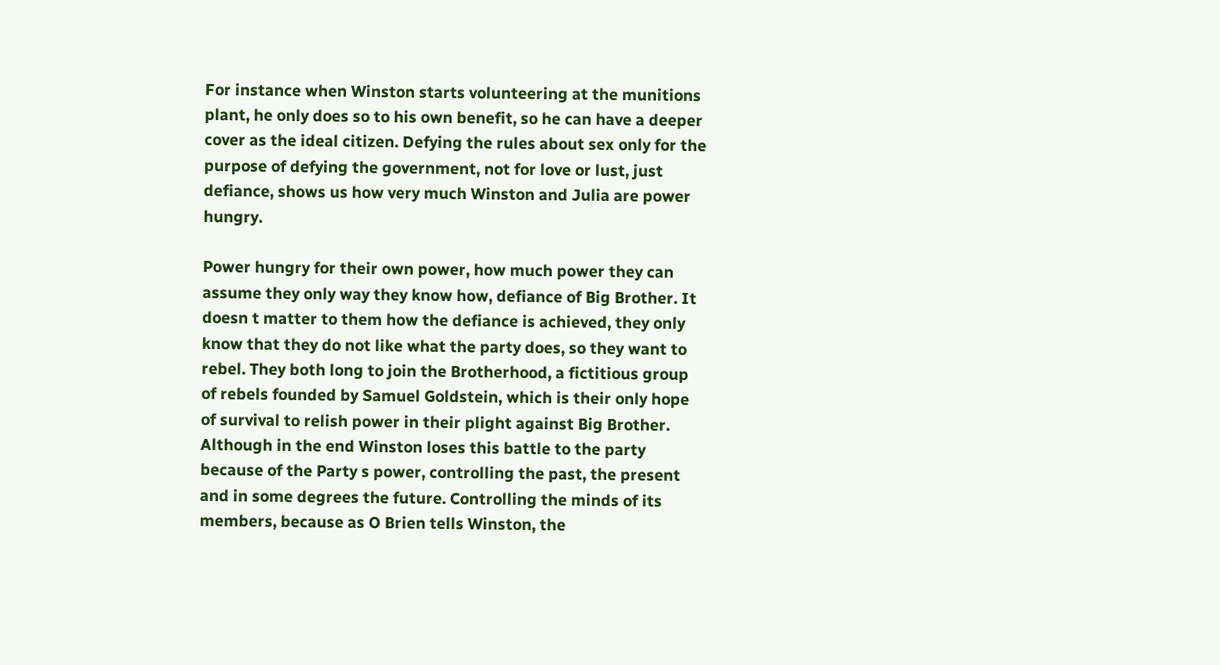For instance when Winston starts volunteering at the munitions plant, he only does so to his own benefit, so he can have a deeper cover as the ideal citizen. Defying the rules about sex only for the purpose of defying the government, not for love or lust, just defiance, shows us how very much Winston and Julia are power hungry.

Power hungry for their own power, how much power they can assume they only way they know how, defiance of Big Brother. It doesn t matter to them how the defiance is achieved, they only know that they do not like what the party does, so they want to rebel. They both long to join the Brotherhood, a fictitious group of rebels founded by Samuel Goldstein, which is their only hope of survival to relish power in their plight against Big Brother. Although in the end Winston loses this battle to the party because of the Party s power, controlling the past, the present and in some degrees the future. Controlling the minds of its members, because as O Brien tells Winston, the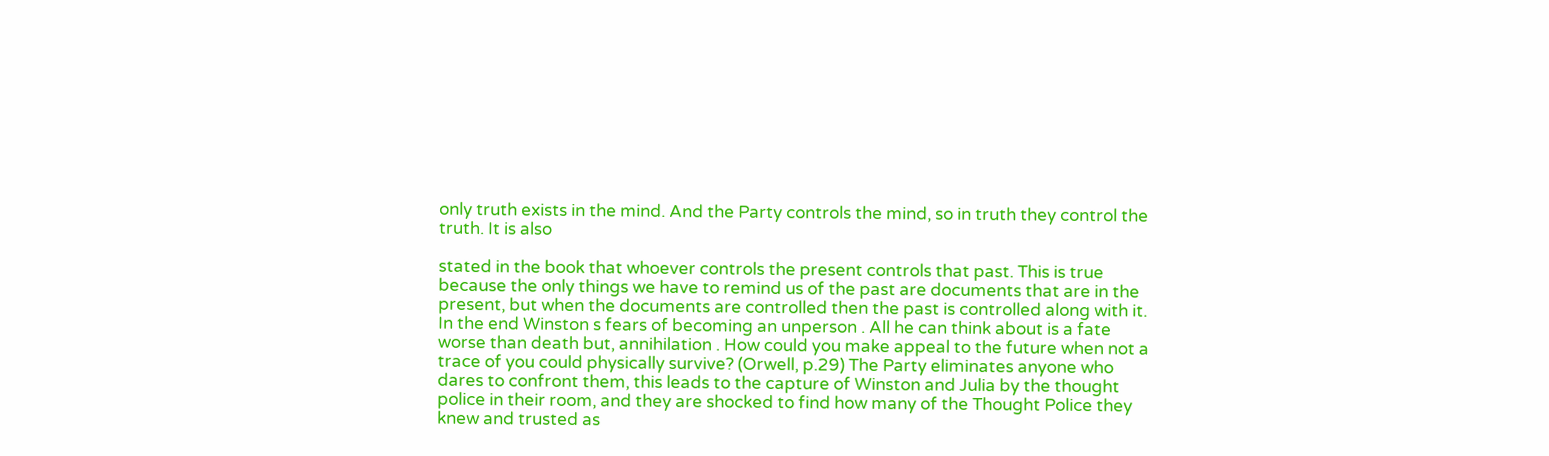only truth exists in the mind. And the Party controls the mind, so in truth they control the truth. It is also

stated in the book that whoever controls the present controls that past. This is true because the only things we have to remind us of the past are documents that are in the present, but when the documents are controlled then the past is controlled along with it. In the end Winston s fears of becoming an unperson . All he can think about is a fate worse than death but, annihilation . How could you make appeal to the future when not a trace of you could physically survive? (Orwell, p.29) The Party eliminates anyone who dares to confront them, this leads to the capture of Winston and Julia by the thought police in their room, and they are shocked to find how many of the Thought Police they knew and trusted as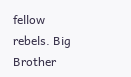fellow rebels. Big Brother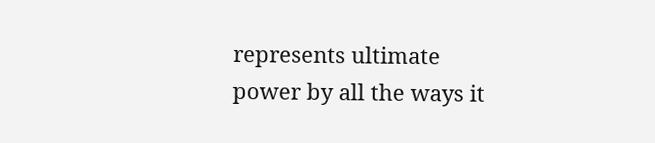represents ultimate power by all the ways it